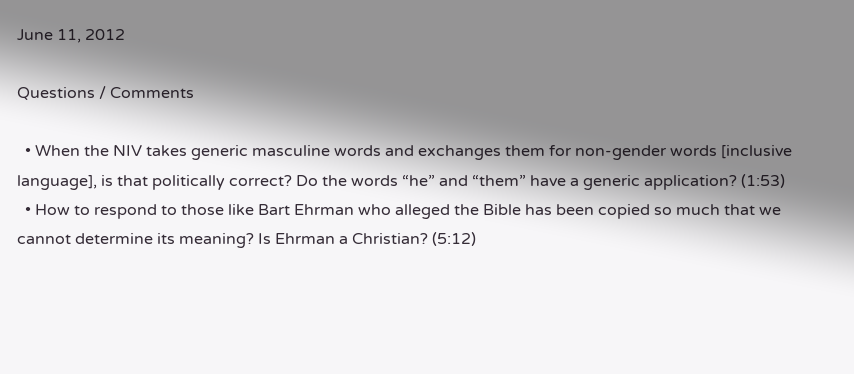June 11, 2012

Questions / Comments

  • When the NIV takes generic masculine words and exchanges them for non-gender words [inclusive language], is that politically correct? Do the words “he” and “them” have a generic application? (1:53)
  • How to respond to those like Bart Ehrman who alleged the Bible has been copied so much that we cannot determine its meaning? Is Ehrman a Christian? (5:12)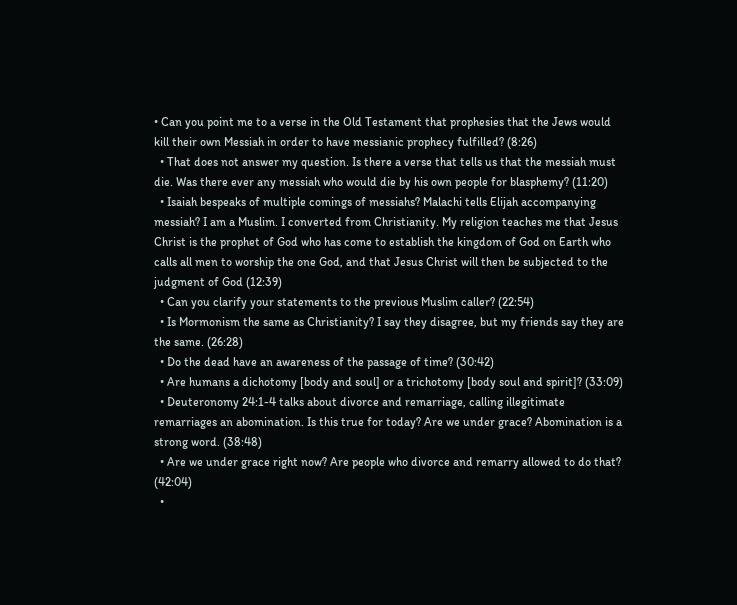• Can you point me to a verse in the Old Testament that prophesies that the Jews would kill their own Messiah in order to have messianic prophecy fulfilled? (8:26)
  • That does not answer my question. Is there a verse that tells us that the messiah must die. Was there ever any messiah who would die by his own people for blasphemy? (11:20)
  • Isaiah bespeaks of multiple comings of messiahs? Malachi tells Elijah accompanying messiah? I am a Muslim. I converted from Christianity. My religion teaches me that Jesus Christ is the prophet of God who has come to establish the kingdom of God on Earth who calls all men to worship the one God, and that Jesus Christ will then be subjected to the judgment of God (12:39)
  • Can you clarify your statements to the previous Muslim caller? (22:54)
  • Is Mormonism the same as Christianity? I say they disagree, but my friends say they are the same. (26:28)
  • Do the dead have an awareness of the passage of time? (30:42)
  • Are humans a dichotomy [body and soul] or a trichotomy [body soul and spirit]? (33:09)
  • Deuteronomy 24:1-4 talks about divorce and remarriage, calling illegitimate remarriages an abomination. Is this true for today? Are we under grace? Abomination is a strong word. (38:48)
  • Are we under grace right now? Are people who divorce and remarry allowed to do that? (42:04)
  •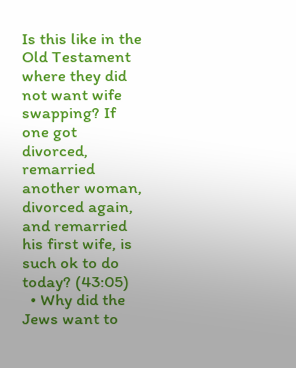Is this like in the Old Testament where they did not want wife swapping? If one got divorced, remarried another woman, divorced again, and remarried his first wife, is such ok to do today? (43:05)
  • Why did the Jews want to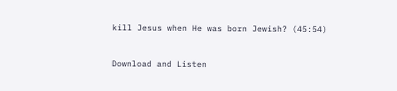kill Jesus when He was born Jewish? (45:54)

Download and Listen